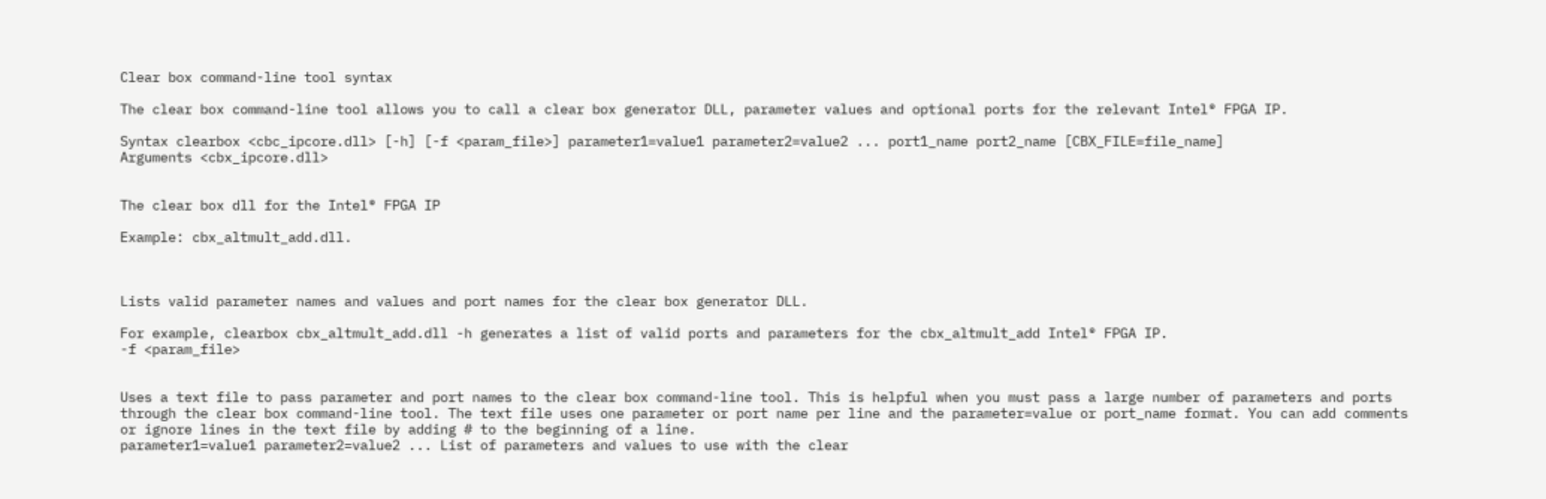Clear box command-line tool syntax

The clear box command-line tool allows you to call a clear box generator DLL, parameter values and optional ports for the relevant Intel® FPGA IP.

Syntax clearbox <cbc_ipcore.dll> [-h] [-f <param_file>] parameter1=value1 parameter2=value2 ... port1_name port2_name [CBX_FILE=file_name]
Arguments <cbx_ipcore.dll>


The clear box dll for the Intel® FPGA IP

Example: cbx_altmult_add.dll.



Lists valid parameter names and values and port names for the clear box generator DLL.

For example, clearbox cbx_altmult_add.dll -h generates a list of valid ports and parameters for the cbx_altmult_add Intel® FPGA IP.
-f <param_file>


Uses a text file to pass parameter and port names to the clear box command-line tool. This is helpful when you must pass a large number of parameters and ports through the clear box command-line tool. The text file uses one parameter or port name per line and the parameter=value or port_name format. You can add comments or ignore lines in the text file by adding # to the beginning of a line.
parameter1=value1 parameter2=value2 ... List of parameters and values to use with the clear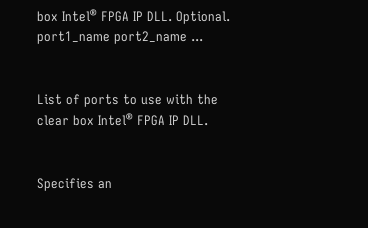box Intel® FPGA IP DLL. Optional.
port1_name port2_name ...


List of ports to use with the clear box Intel® FPGA IP DLL.


Specifies an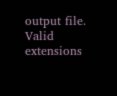output file. Valid extensions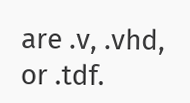are .v, .vhd, or .tdf.